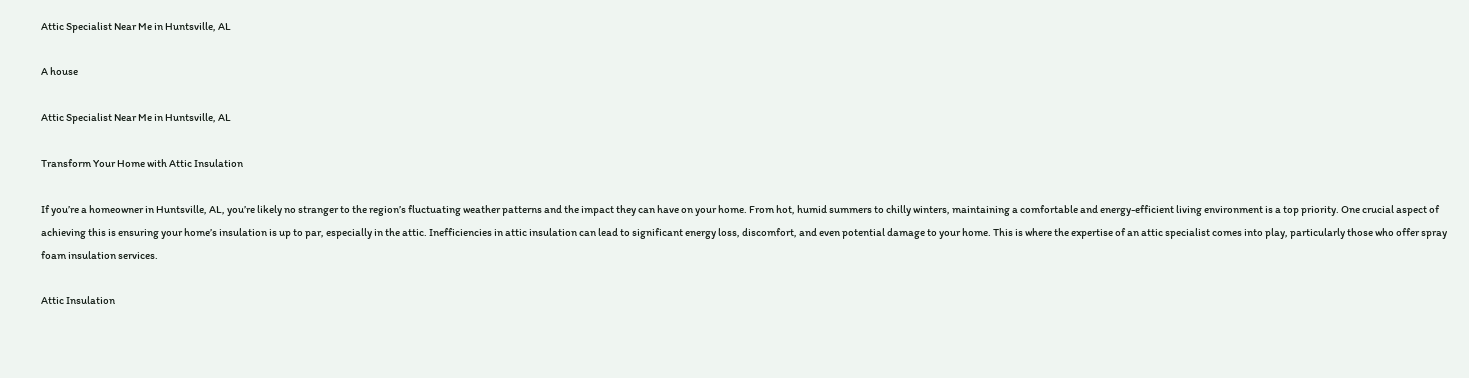Attic Specialist Near Me in Huntsville, AL

A house

Attic Specialist Near Me in Huntsville, AL

Transform Your Home with Attic Insulation

If you’re a homeowner in Huntsville, AL, you’re likely no stranger to the region’s fluctuating weather patterns and the impact they can have on your home. From hot, humid summers to chilly winters, maintaining a comfortable and energy-efficient living environment is a top priority. One crucial aspect of achieving this is ensuring your home’s insulation is up to par, especially in the attic. Inefficiencies in attic insulation can lead to significant energy loss, discomfort, and even potential damage to your home. This is where the expertise of an attic specialist comes into play, particularly those who offer spray foam insulation services.

Attic Insulation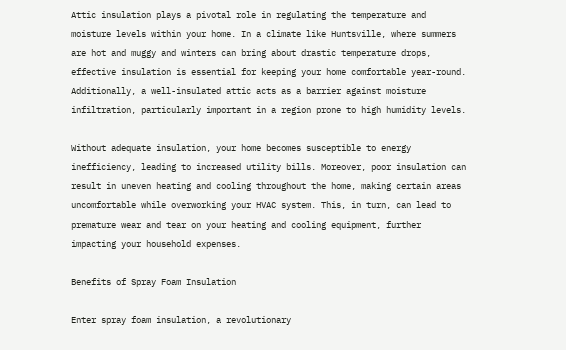Attic insulation plays a pivotal role in regulating the temperature and moisture levels within your home. In a climate like Huntsville, where summers are hot and muggy and winters can bring about drastic temperature drops, effective insulation is essential for keeping your home comfortable year-round. Additionally, a well-insulated attic acts as a barrier against moisture infiltration, particularly important in a region prone to high humidity levels.

Without adequate insulation, your home becomes susceptible to energy inefficiency, leading to increased utility bills. Moreover, poor insulation can result in uneven heating and cooling throughout the home, making certain areas uncomfortable while overworking your HVAC system. This, in turn, can lead to premature wear and tear on your heating and cooling equipment, further impacting your household expenses.

Benefits of Spray Foam Insulation

Enter spray foam insulation, a revolutionary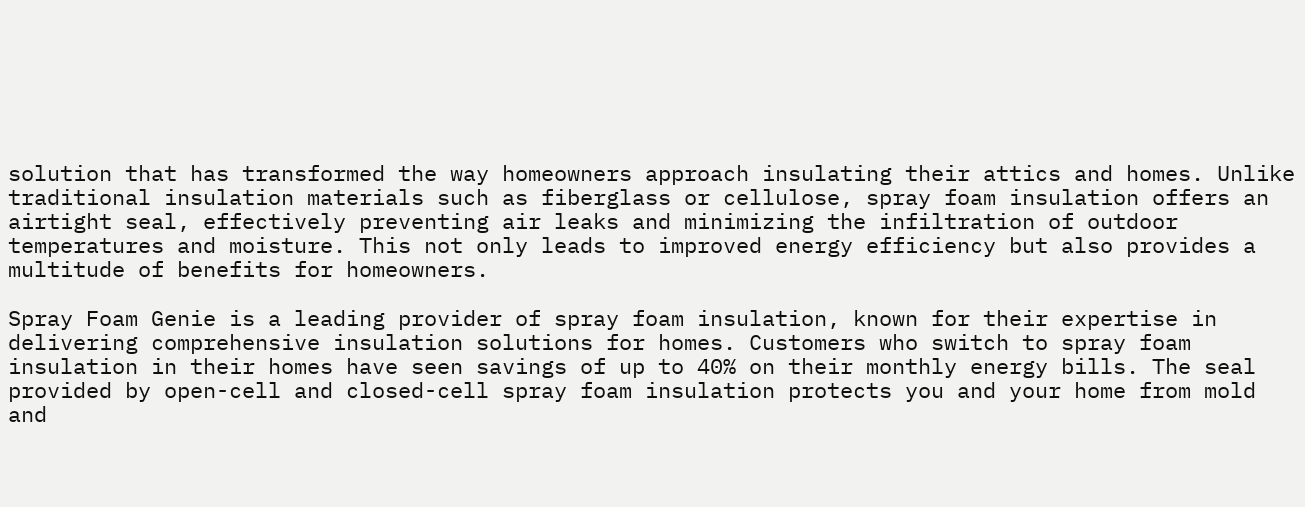solution that has transformed the way homeowners approach insulating their attics and homes. Unlike traditional insulation materials such as fiberglass or cellulose, spray foam insulation offers an airtight seal, effectively preventing air leaks and minimizing the infiltration of outdoor temperatures and moisture. This not only leads to improved energy efficiency but also provides a multitude of benefits for homeowners.

Spray Foam Genie is a leading provider of spray foam insulation, known for their expertise in delivering comprehensive insulation solutions for homes. Customers who switch to spray foam insulation in their homes have seen savings of up to 40% on their monthly energy bills. The seal provided by open-cell and closed-cell spray foam insulation protects you and your home from mold and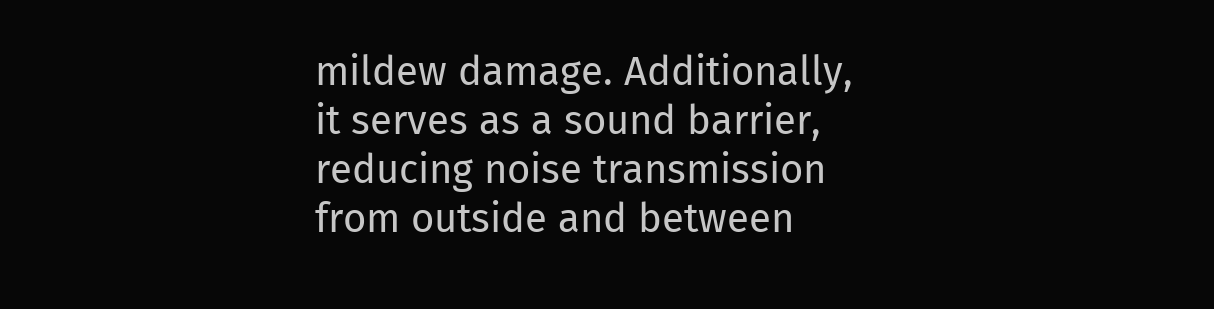mildew damage. Additionally, it serves as a sound barrier, reducing noise transmission from outside and between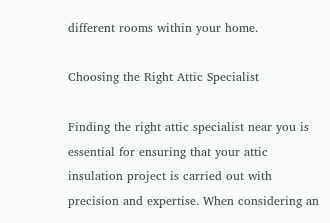different rooms within your home.

Choosing the Right Attic Specialist

Finding the right attic specialist near you is essential for ensuring that your attic insulation project is carried out with precision and expertise. When considering an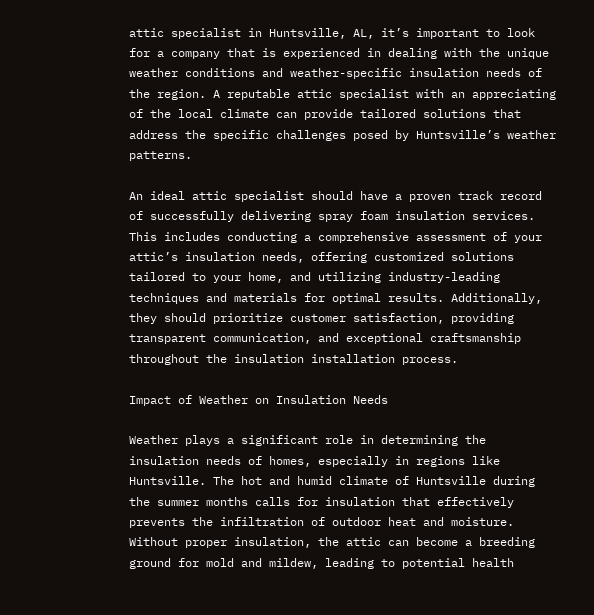attic specialist in Huntsville, AL, it’s important to look for a company that is experienced in dealing with the unique weather conditions and weather-specific insulation needs of the region. A reputable attic specialist with an appreciating of the local climate can provide tailored solutions that address the specific challenges posed by Huntsville’s weather patterns.

An ideal attic specialist should have a proven track record of successfully delivering spray foam insulation services. This includes conducting a comprehensive assessment of your attic’s insulation needs, offering customized solutions tailored to your home, and utilizing industry-leading techniques and materials for optimal results. Additionally, they should prioritize customer satisfaction, providing transparent communication, and exceptional craftsmanship throughout the insulation installation process.

Impact of Weather on Insulation Needs

Weather plays a significant role in determining the insulation needs of homes, especially in regions like Huntsville. The hot and humid climate of Huntsville during the summer months calls for insulation that effectively prevents the infiltration of outdoor heat and moisture. Without proper insulation, the attic can become a breeding ground for mold and mildew, leading to potential health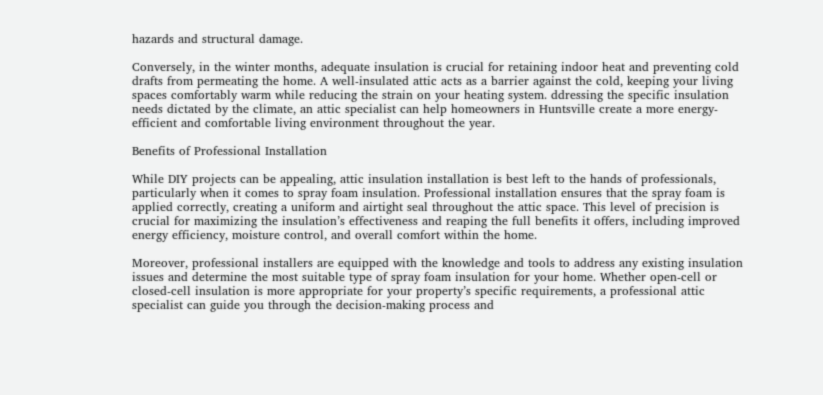hazards and structural damage.

Conversely, in the winter months, adequate insulation is crucial for retaining indoor heat and preventing cold drafts from permeating the home. A well-insulated attic acts as a barrier against the cold, keeping your living spaces comfortably warm while reducing the strain on your heating system. ddressing the specific insulation needs dictated by the climate, an attic specialist can help homeowners in Huntsville create a more energy-efficient and comfortable living environment throughout the year.

Benefits of Professional Installation

While DIY projects can be appealing, attic insulation installation is best left to the hands of professionals, particularly when it comes to spray foam insulation. Professional installation ensures that the spray foam is applied correctly, creating a uniform and airtight seal throughout the attic space. This level of precision is crucial for maximizing the insulation’s effectiveness and reaping the full benefits it offers, including improved energy efficiency, moisture control, and overall comfort within the home.

Moreover, professional installers are equipped with the knowledge and tools to address any existing insulation issues and determine the most suitable type of spray foam insulation for your home. Whether open-cell or closed-cell insulation is more appropriate for your property’s specific requirements, a professional attic specialist can guide you through the decision-making process and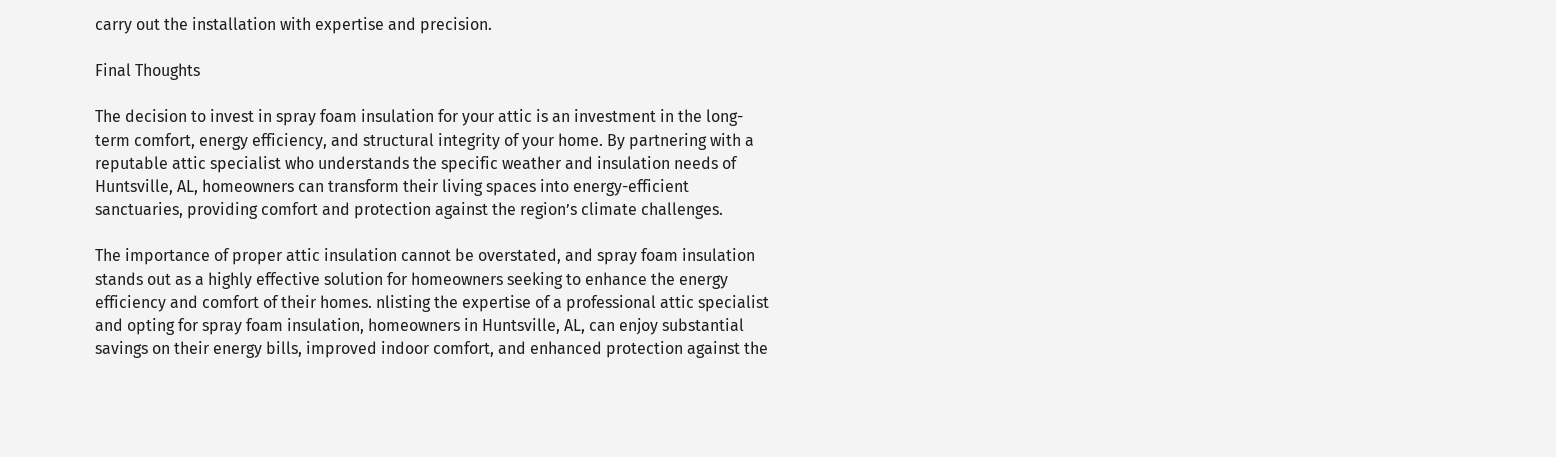carry out the installation with expertise and precision.

Final Thoughts

The decision to invest in spray foam insulation for your attic is an investment in the long-term comfort, energy efficiency, and structural integrity of your home. By partnering with a reputable attic specialist who understands the specific weather and insulation needs of Huntsville, AL, homeowners can transform their living spaces into energy-efficient sanctuaries, providing comfort and protection against the region’s climate challenges.

The importance of proper attic insulation cannot be overstated, and spray foam insulation stands out as a highly effective solution for homeowners seeking to enhance the energy efficiency and comfort of their homes. nlisting the expertise of a professional attic specialist and opting for spray foam insulation, homeowners in Huntsville, AL, can enjoy substantial savings on their energy bills, improved indoor comfort, and enhanced protection against the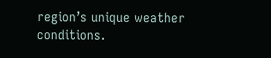region’s unique weather conditions.